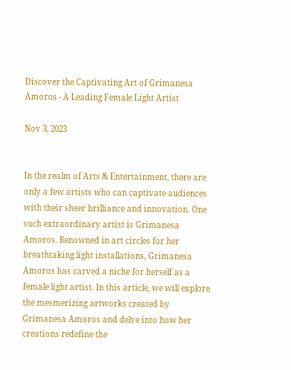Discover the Captivating Art of Grimanesa Amoros - A Leading Female Light Artist

Nov 3, 2023


In the realm of Arts & Entertainment, there are only a few artists who can captivate audiences with their sheer brilliance and innovation. One such extraordinary artist is Grimanesa Amoros. Renowned in art circles for her breathtaking light installations, Grimanesa Amoros has carved a niche for herself as a female light artist. In this article, we will explore the mesmerizing artworks created by Grimanesa Amoros and delve into how her creations redefine the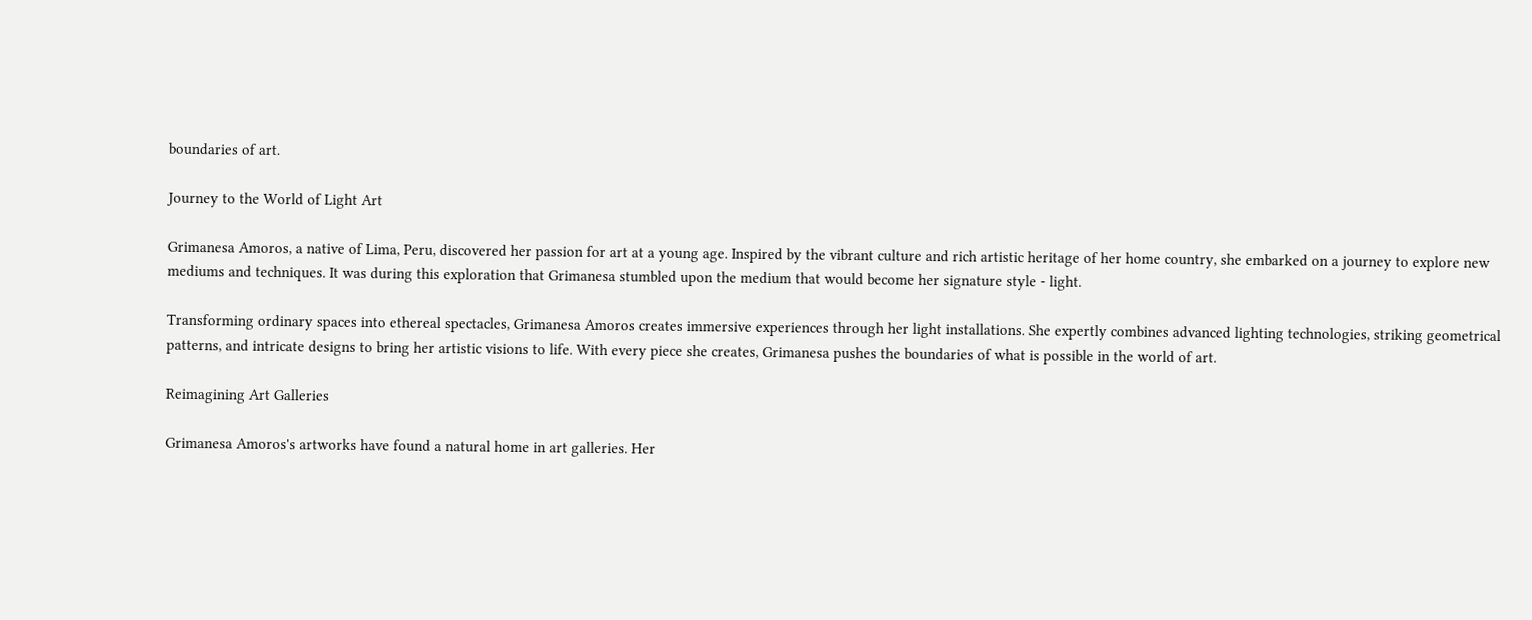boundaries of art.

Journey to the World of Light Art

Grimanesa Amoros, a native of Lima, Peru, discovered her passion for art at a young age. Inspired by the vibrant culture and rich artistic heritage of her home country, she embarked on a journey to explore new mediums and techniques. It was during this exploration that Grimanesa stumbled upon the medium that would become her signature style - light.

Transforming ordinary spaces into ethereal spectacles, Grimanesa Amoros creates immersive experiences through her light installations. She expertly combines advanced lighting technologies, striking geometrical patterns, and intricate designs to bring her artistic visions to life. With every piece she creates, Grimanesa pushes the boundaries of what is possible in the world of art.

Reimagining Art Galleries

Grimanesa Amoros's artworks have found a natural home in art galleries. Her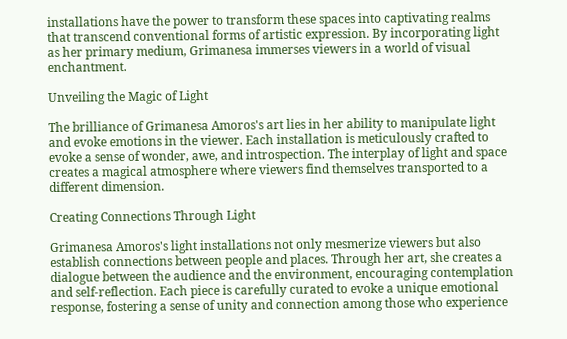installations have the power to transform these spaces into captivating realms that transcend conventional forms of artistic expression. By incorporating light as her primary medium, Grimanesa immerses viewers in a world of visual enchantment.

Unveiling the Magic of Light

The brilliance of Grimanesa Amoros's art lies in her ability to manipulate light and evoke emotions in the viewer. Each installation is meticulously crafted to evoke a sense of wonder, awe, and introspection. The interplay of light and space creates a magical atmosphere where viewers find themselves transported to a different dimension.

Creating Connections Through Light

Grimanesa Amoros's light installations not only mesmerize viewers but also establish connections between people and places. Through her art, she creates a dialogue between the audience and the environment, encouraging contemplation and self-reflection. Each piece is carefully curated to evoke a unique emotional response, fostering a sense of unity and connection among those who experience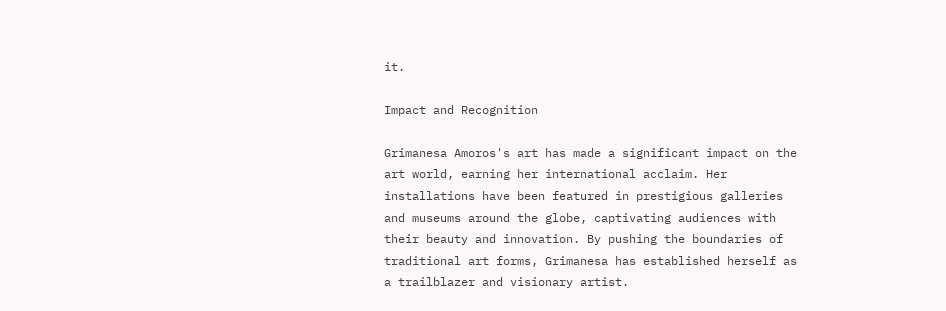it.

Impact and Recognition

Grimanesa Amoros's art has made a significant impact on the art world, earning her international acclaim. Her installations have been featured in prestigious galleries and museums around the globe, captivating audiences with their beauty and innovation. By pushing the boundaries of traditional art forms, Grimanesa has established herself as a trailblazer and visionary artist.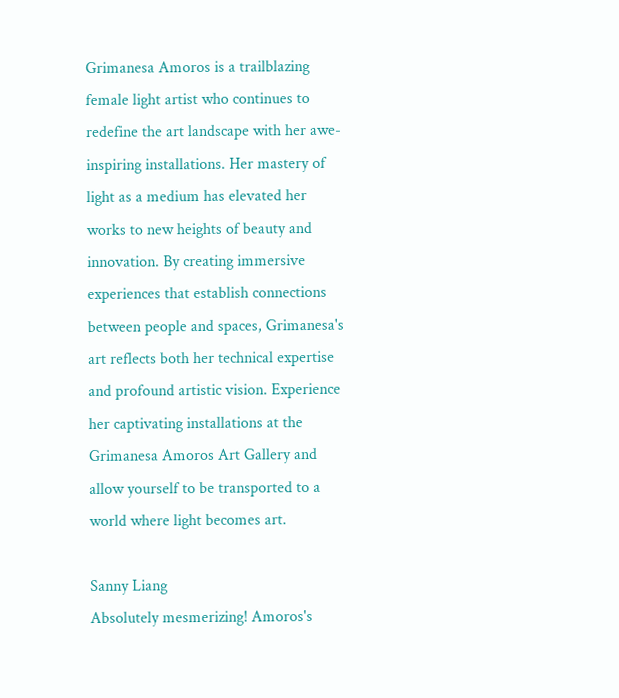Grimanesa Amoros is a trailblazing female light artist who continues to redefine the art landscape with her awe-inspiring installations. Her mastery of light as a medium has elevated her works to new heights of beauty and innovation. By creating immersive experiences that establish connections between people and spaces, Grimanesa's art reflects both her technical expertise and profound artistic vision. Experience her captivating installations at the Grimanesa Amoros Art Gallery and allow yourself to be transported to a world where light becomes art.

Sanny Liang
Absolutely mesmerizing! Amoros's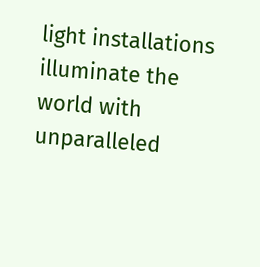light installations illuminate the world with unparalleled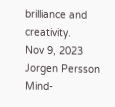brilliance and creativity.
Nov 9, 2023
Jorgen Persson
Mind-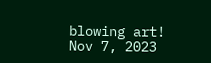blowing art!
Nov 7, 2023